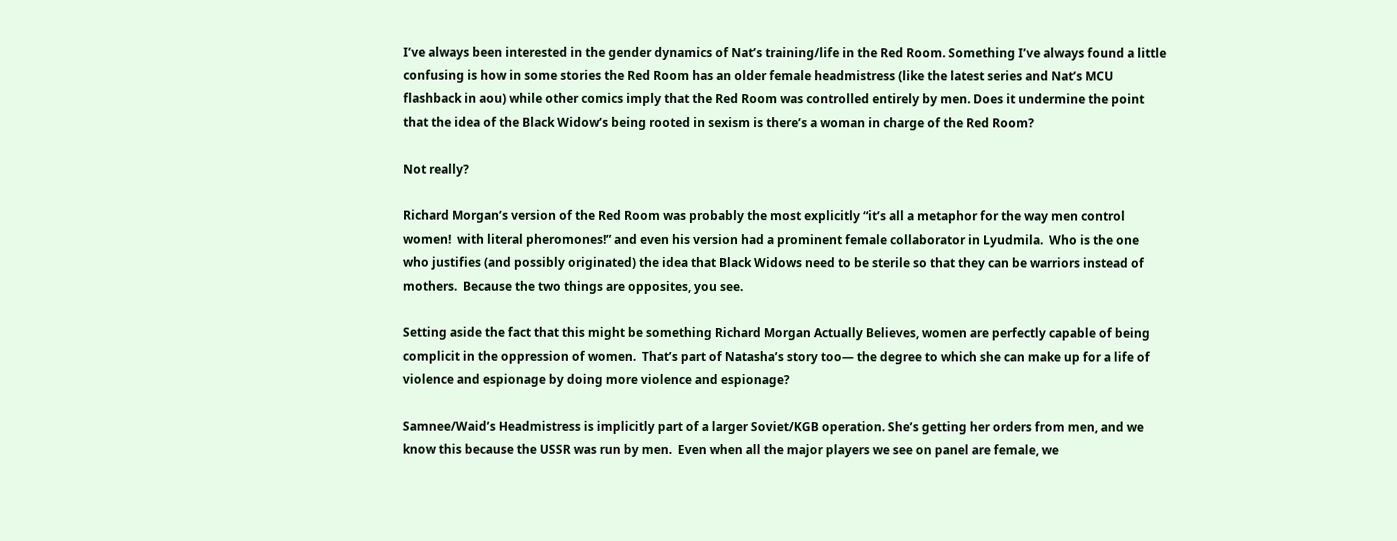I’ve always been interested in the gender dynamics of Nat’s training/life in the Red Room. Something I’ve always found a little confusing is how in some stories the Red Room has an older female headmistress (like the latest series and Nat’s MCU flashback in aou) while other comics imply that the Red Room was controlled entirely by men. Does it undermine the point that the idea of the Black Widow’s being rooted in sexism is there’s a woman in charge of the Red Room?

Not really?

Richard Morgan’s version of the Red Room was probably the most explicitly “it’s all a metaphor for the way men control women!  with literal pheromones!” and even his version had a prominent female collaborator in Lyudmila.  Who is the one who justifies (and possibly originated) the idea that Black Widows need to be sterile so that they can be warriors instead of mothers.  Because the two things are opposites, you see.

Setting aside the fact that this might be something Richard Morgan Actually Believes, women are perfectly capable of being complicit in the oppression of women.  That’s part of Natasha’s story too— the degree to which she can make up for a life of violence and espionage by doing more violence and espionage?

Samnee/Waid’s Headmistress is implicitly part of a larger Soviet/KGB operation. She’s getting her orders from men, and we know this because the USSR was run by men.  Even when all the major players we see on panel are female, we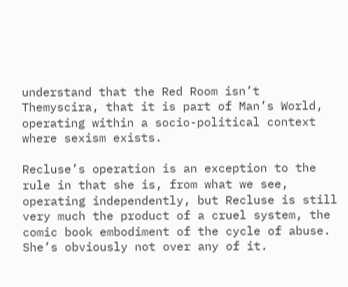understand that the Red Room isn’t Themyscira, that it is part of Man’s World, operating within a socio-political context where sexism exists.

Recluse’s operation is an exception to the rule in that she is, from what we see, operating independently, but Recluse is still very much the product of a cruel system, the comic book embodiment of the cycle of abuse.  She’s obviously not over any of it.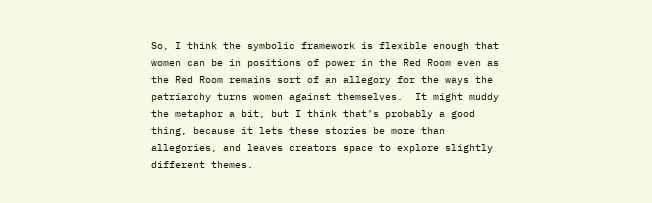So, I think the symbolic framework is flexible enough that women can be in positions of power in the Red Room even as the Red Room remains sort of an allegory for the ways the patriarchy turns women against themselves.  It might muddy the metaphor a bit, but I think that’s probably a good thing, because it lets these stories be more than allegories, and leaves creators space to explore slightly different themes.